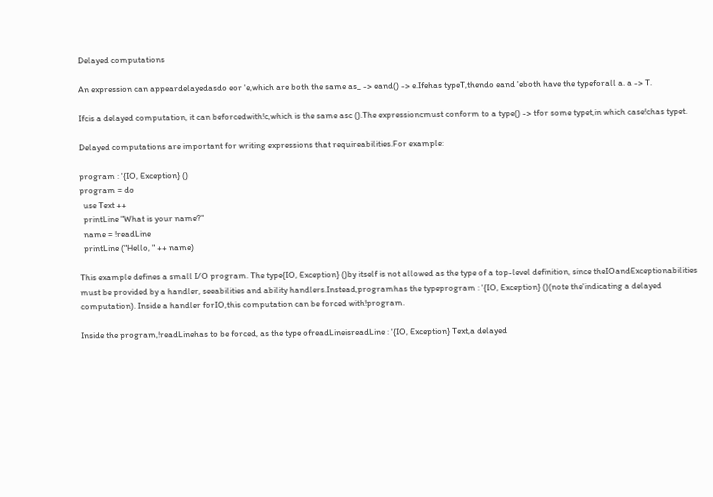Delayed computations

An expression can appeardelayedasdo eor 'e,which are both the same as_ -> eand() -> e.Ifehas typeT,thendo eand 'eboth have the typeforall a. a -> T.

Ifcis a delayed computation, it can beforcedwith!c,which is the same asc ().The expressioncmust conform to a type() -> tfor some typet,in which case!chas typet.

Delayed computations are important for writing expressions that requireabilities.For example:

program : '{IO, Exception} ()
program = do
  use Text ++
  printLine "What is your name?"
  name = !readLine
  printLine ("Hello, " ++ name)

This example defines a small I/O program. The type{IO, Exception} ()by itself is not allowed as the type of a top-level definition, since theIOandExceptionabilities must be provided by a handler, seeabilities and ability handlers.Instead,programhas the typeprogram : '{IO, Exception} ()(note the'indicating a delayed computation). Inside a handler forIO,this computation can be forced with!program.

Inside the program,!readLinehas to be forced, as the type ofreadLineisreadLine : '{IO, Exception} Text,a delayed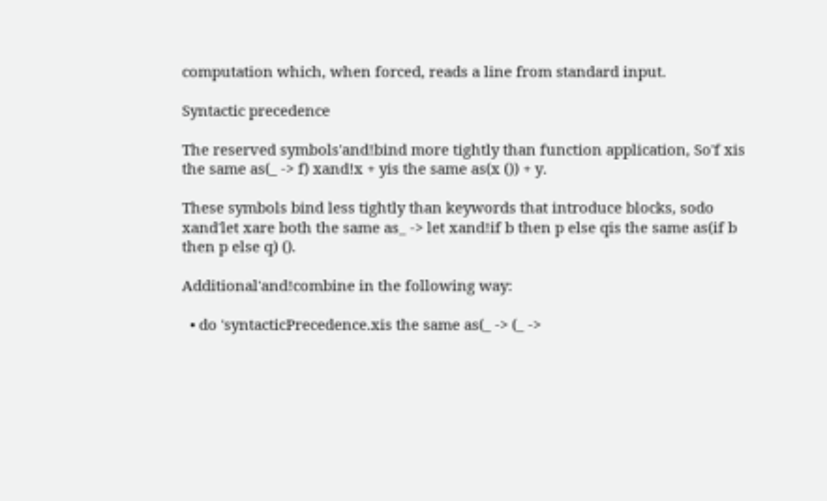computation which, when forced, reads a line from standard input.

Syntactic precedence

The reserved symbols'and!bind more tightly than function application, So'f xis the same as(_ -> f) xand!x + yis the same as(x ()) + y.

These symbols bind less tightly than keywords that introduce blocks, sodo xand'let xare both the same as_ -> let xand!if b then p else qis the same as(if b then p else q) ().

Additional'and!combine in the following way:

  • do 'syntacticPrecedence.xis the same as(_ -> (_ ->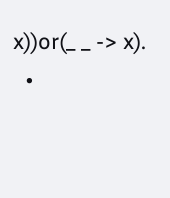x))or(_ _ -> x).
  •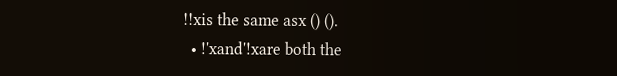!!xis the same asx () ().
  • !'xand'!xare both the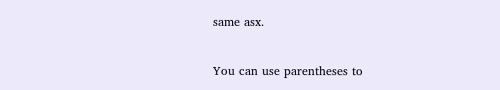same asx.

You can use parentheses to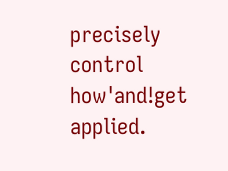precisely control how'and!get applied.